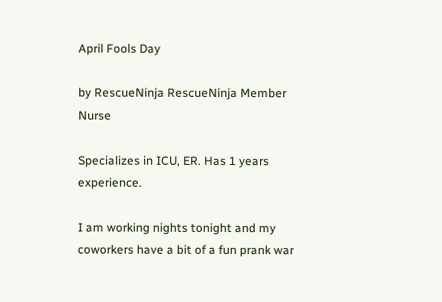April Fools Day

by RescueNinja RescueNinja Member Nurse

Specializes in ICU, ER. Has 1 years experience.

I am working nights tonight and my coworkers have a bit of a fun prank war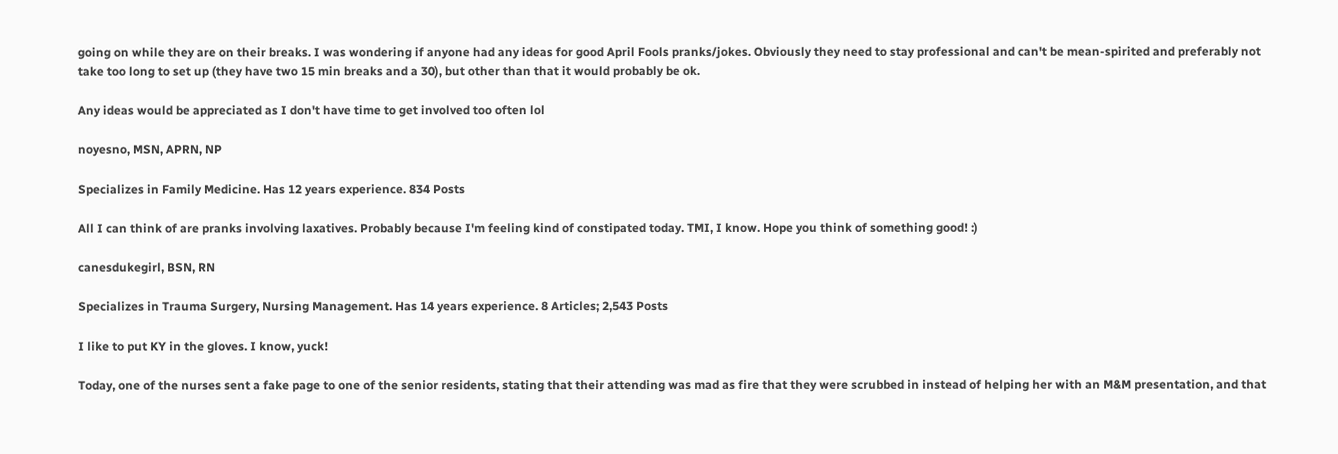going on while they are on their breaks. I was wondering if anyone had any ideas for good April Fools pranks/jokes. Obviously they need to stay professional and can't be mean-spirited and preferably not take too long to set up (they have two 15 min breaks and a 30), but other than that it would probably be ok.

Any ideas would be appreciated as I don't have time to get involved too often lol

noyesno, MSN, APRN, NP

Specializes in Family Medicine. Has 12 years experience. 834 Posts

All I can think of are pranks involving laxatives. Probably because I'm feeling kind of constipated today. TMI, I know. Hope you think of something good! :)

canesdukegirl, BSN, RN

Specializes in Trauma Surgery, Nursing Management. Has 14 years experience. 8 Articles; 2,543 Posts

I like to put KY in the gloves. I know, yuck!

Today, one of the nurses sent a fake page to one of the senior residents, stating that their attending was mad as fire that they were scrubbed in instead of helping her with an M&M presentation, and that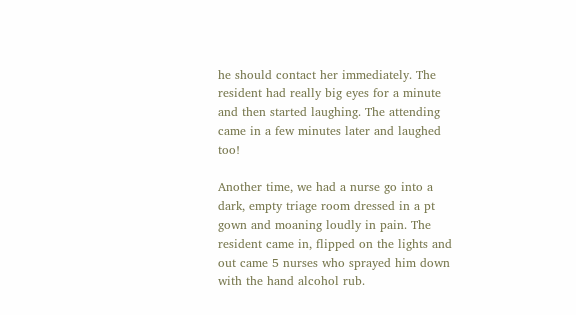he should contact her immediately. The resident had really big eyes for a minute and then started laughing. The attending came in a few minutes later and laughed too!

Another time, we had a nurse go into a dark, empty triage room dressed in a pt gown and moaning loudly in pain. The resident came in, flipped on the lights and out came 5 nurses who sprayed him down with the hand alcohol rub.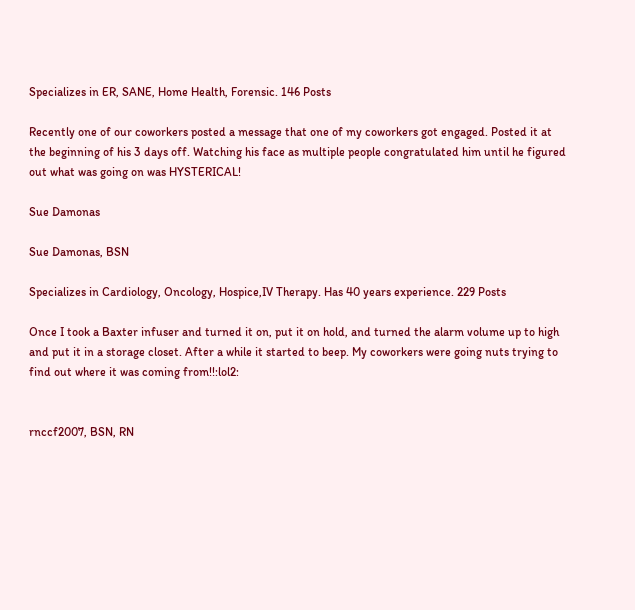Specializes in ER, SANE, Home Health, Forensic. 146 Posts

Recently one of our coworkers posted a message that one of my coworkers got engaged. Posted it at the beginning of his 3 days off. Watching his face as multiple people congratulated him until he figured out what was going on was HYSTERICAL!

Sue Damonas

Sue Damonas, BSN

Specializes in Cardiology, Oncology, Hospice,IV Therapy. Has 40 years experience. 229 Posts

Once I took a Baxter infuser and turned it on, put it on hold, and turned the alarm volume up to high and put it in a storage closet. After a while it started to beep. My coworkers were going nuts trying to find out where it was coming from!!:lol2:


rnccf2007, BSN, RN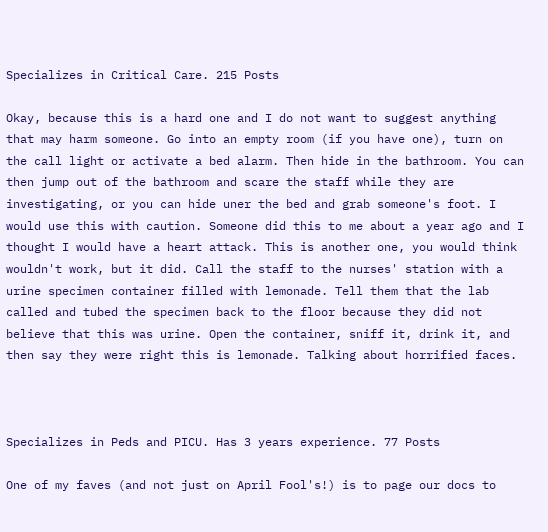Specializes in Critical Care. 215 Posts

Okay, because this is a hard one and I do not want to suggest anything that may harm someone. Go into an empty room (if you have one), turn on the call light or activate a bed alarm. Then hide in the bathroom. You can then jump out of the bathroom and scare the staff while they are investigating, or you can hide uner the bed and grab someone's foot. I would use this with caution. Someone did this to me about a year ago and I thought I would have a heart attack. This is another one, you would think wouldn't work, but it did. Call the staff to the nurses' station with a urine specimen container filled with lemonade. Tell them that the lab called and tubed the specimen back to the floor because they did not believe that this was urine. Open the container, sniff it, drink it, and then say they were right this is lemonade. Talking about horrified faces.



Specializes in Peds and PICU. Has 3 years experience. 77 Posts

One of my faves (and not just on April Fool's!) is to page our docs to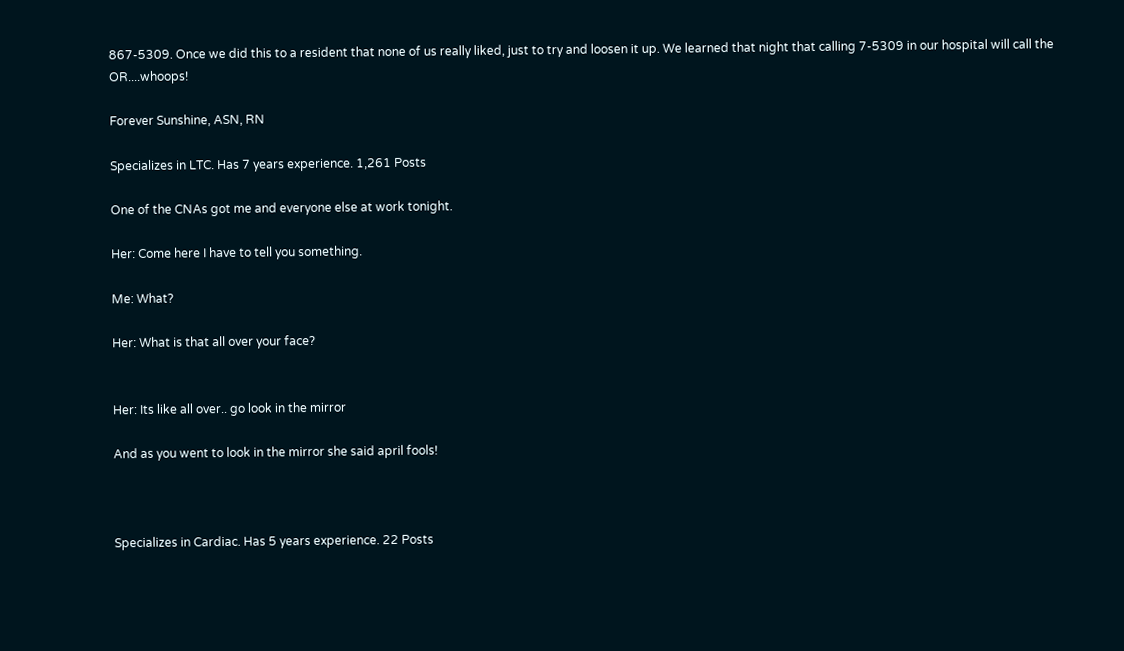867-5309. Once we did this to a resident that none of us really liked, just to try and loosen it up. We learned that night that calling 7-5309 in our hospital will call the OR....whoops!

Forever Sunshine, ASN, RN

Specializes in LTC. Has 7 years experience. 1,261 Posts

One of the CNAs got me and everyone else at work tonight.

Her: Come here I have to tell you something.

Me: What?

Her: What is that all over your face?


Her: Its like all over.. go look in the mirror

And as you went to look in the mirror she said april fools!



Specializes in Cardiac. Has 5 years experience. 22 Posts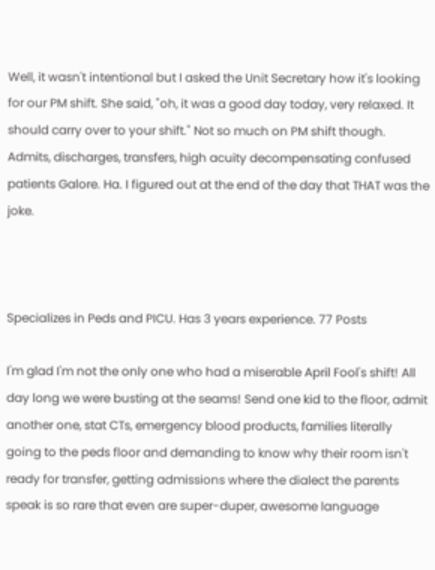Well, it wasn't intentional but I asked the Unit Secretary how it's looking for our PM shift. She said, "oh, it was a good day today, very relaxed. It should carry over to your shift." Not so much on PM shift though. Admits, discharges, transfers, high acuity decompensating confused patients Galore. Ha. I figured out at the end of the day that THAT was the joke.



Specializes in Peds and PICU. Has 3 years experience. 77 Posts

I'm glad I'm not the only one who had a miserable April Fool's shift! All day long we were busting at the seams! Send one kid to the floor, admit another one, stat CTs, emergency blood products, families literally going to the peds floor and demanding to know why their room isn't ready for transfer, getting admissions where the dialect the parents speak is so rare that even are super-duper, awesome language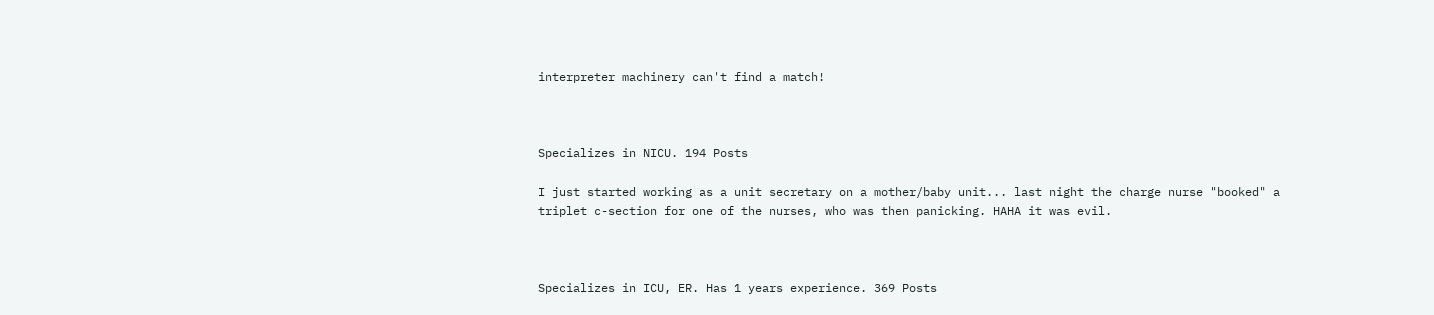interpreter machinery can't find a match!



Specializes in NICU. 194 Posts

I just started working as a unit secretary on a mother/baby unit... last night the charge nurse "booked" a triplet c-section for one of the nurses, who was then panicking. HAHA it was evil.



Specializes in ICU, ER. Has 1 years experience. 369 Posts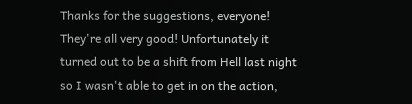Thanks for the suggestions, everyone! They're all very good! Unfortunately it turned out to be a shift from Hell last night so I wasn't able to get in on the action,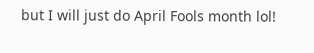but I will just do April Fools month lol!